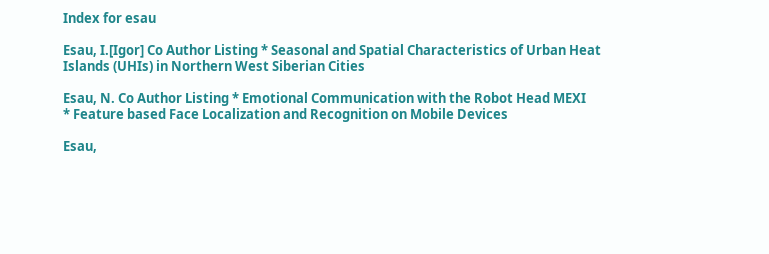Index for esau

Esau, I.[Igor] Co Author Listing * Seasonal and Spatial Characteristics of Urban Heat Islands (UHIs) in Northern West Siberian Cities

Esau, N. Co Author Listing * Emotional Communication with the Robot Head MEXI
* Feature based Face Localization and Recognition on Mobile Devices

Esau,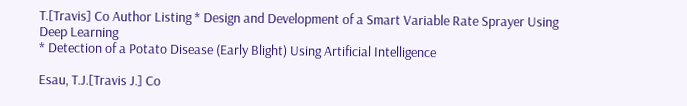T.[Travis] Co Author Listing * Design and Development of a Smart Variable Rate Sprayer Using Deep Learning
* Detection of a Potato Disease (Early Blight) Using Artificial Intelligence

Esau, T.J.[Travis J.] Co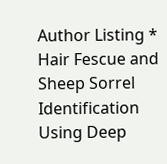Author Listing * Hair Fescue and Sheep Sorrel Identification Using Deep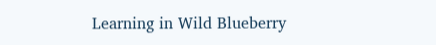Learning in Wild Blueberry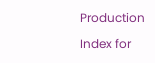Production

Index for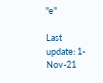"e"

Last update: 1-Nov-21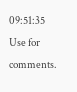09:51:35
Use for comments.